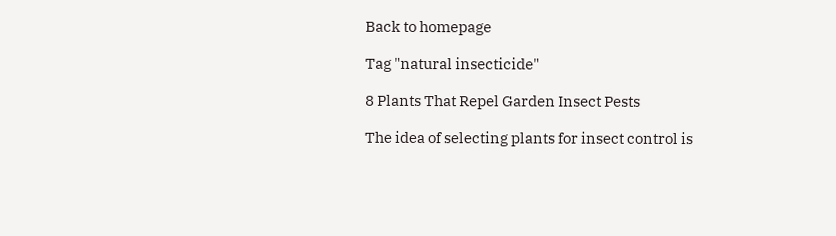Back to homepage

Tag "natural insecticide"

8 Plants That Repel Garden Insect Pests

The idea of selecting plants for insect control is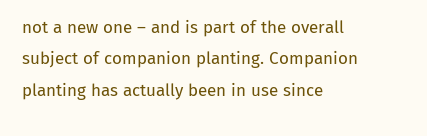not a new one – and is part of the overall subject of companion planting. Companion planting has actually been in use since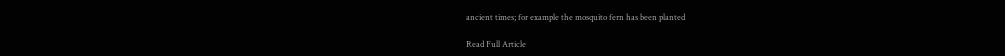ancient times; for example the mosquito fern has been planted

Read Full Article